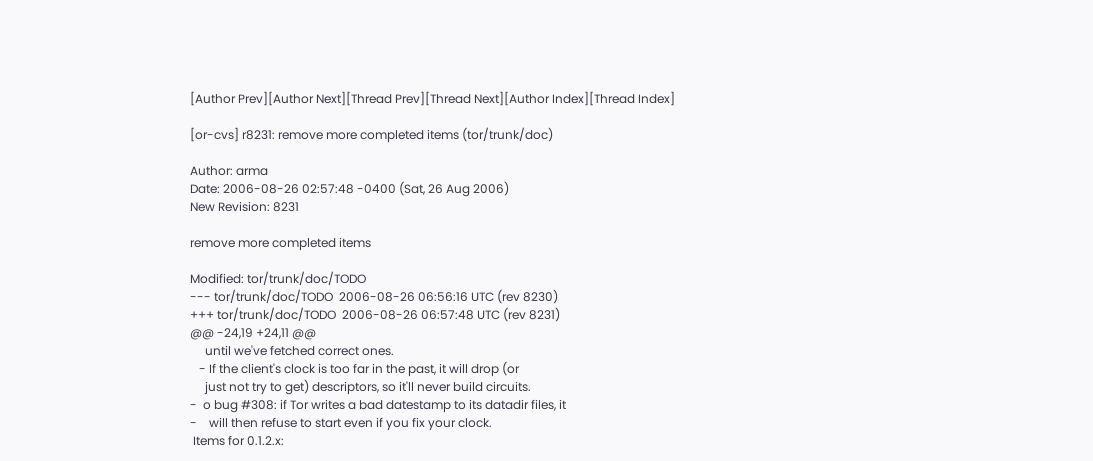[Author Prev][Author Next][Thread Prev][Thread Next][Author Index][Thread Index]

[or-cvs] r8231: remove more completed items (tor/trunk/doc)

Author: arma
Date: 2006-08-26 02:57:48 -0400 (Sat, 26 Aug 2006)
New Revision: 8231

remove more completed items

Modified: tor/trunk/doc/TODO
--- tor/trunk/doc/TODO  2006-08-26 06:56:16 UTC (rev 8230)
+++ tor/trunk/doc/TODO  2006-08-26 06:57:48 UTC (rev 8231)
@@ -24,19 +24,11 @@
     until we've fetched correct ones.
   - If the client's clock is too far in the past, it will drop (or
     just not try to get) descriptors, so it'll never build circuits.
-  o bug #308: if Tor writes a bad datestamp to its datadir files, it
-    will then refuse to start even if you fix your clock.
 Items for 0.1.2.x: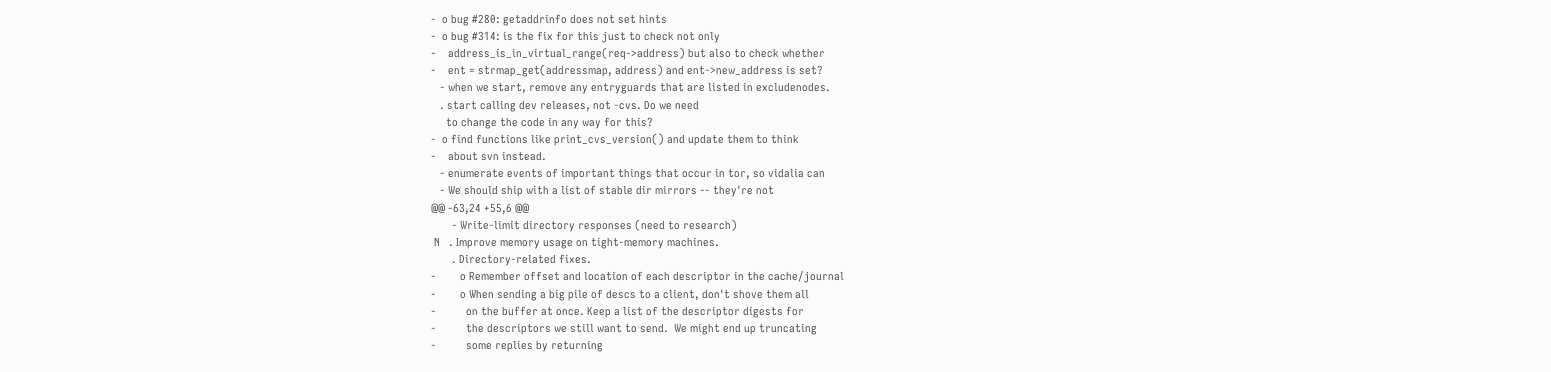-  o bug #280: getaddrinfo does not set hints
-  o bug #314: is the fix for this just to check not only
-    address_is_in_virtual_range(req->address) but also to check whether
-    ent = strmap_get(addressmap, address) and ent->new_address is set?
   - when we start, remove any entryguards that are listed in excludenodes.
   . start calling dev releases, not -cvs. Do we need
     to change the code in any way for this?
-  o find functions like print_cvs_version() and update them to think
-    about svn instead.
   - enumerate events of important things that occur in tor, so vidalia can
   - We should ship with a list of stable dir mirrors -- they're not
@@ -63,24 +55,6 @@
       - Write-limit directory responses (need to research)
 N   . Improve memory usage on tight-memory machines.
       . Directory-related fixes.
-        o Remember offset and location of each descriptor in the cache/journal
-        o When sending a big pile of descs to a client, don't shove them all
-          on the buffer at once. Keep a list of the descriptor digests for
-          the descriptors we still want to send.  We might end up truncating
-          some replies by returning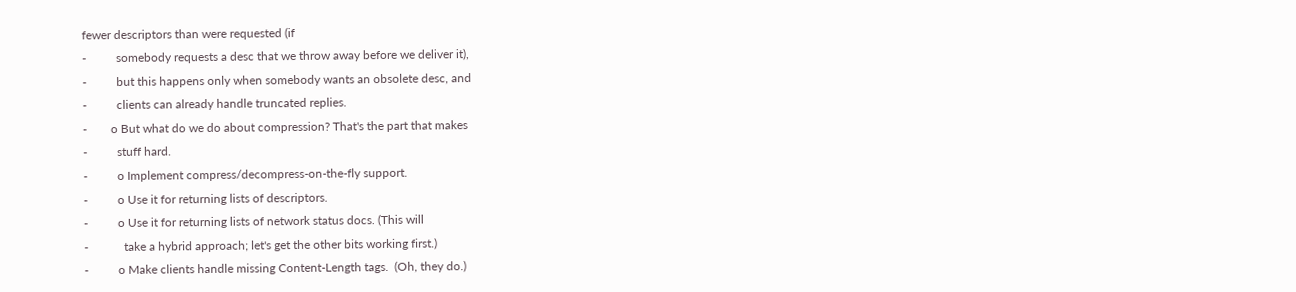fewer descriptors than were requested (if
-          somebody requests a desc that we throw away before we deliver it),
-          but this happens only when somebody wants an obsolete desc, and
-          clients can already handle truncated replies.
-        o But what do we do about compression? That's the part that makes
-          stuff hard.
-          o Implement compress/decompress-on-the-fly support.
-          o Use it for returning lists of descriptors.
-          o Use it for returning lists of network status docs. (This will
-            take a hybrid approach; let's get the other bits working first.)
-          o Make clients handle missing Content-Length tags.  (Oh, they do.)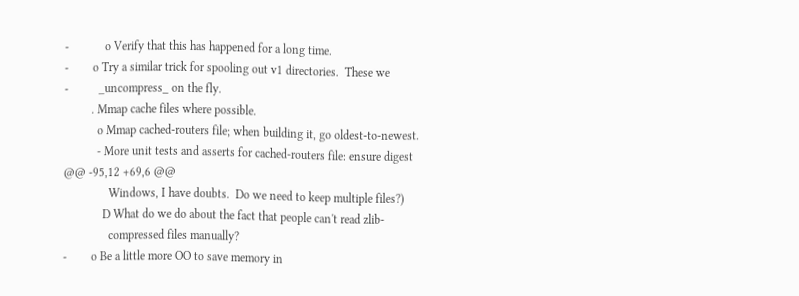-            o Verify that this has happened for a long time.
-        o Try a similar trick for spooling out v1 directories.  These we
-          _uncompress_ on the fly.
         . Mmap cache files where possible.
           o Mmap cached-routers file; when building it, go oldest-to-newest.
           - More unit tests and asserts for cached-routers file: ensure digest
@@ -95,12 +69,6 @@
               Windows, I have doubts.  Do we need to keep multiple files?)
             D What do we do about the fact that people can't read zlib-
               compressed files manually?
-        o Be a little more OO to save memory in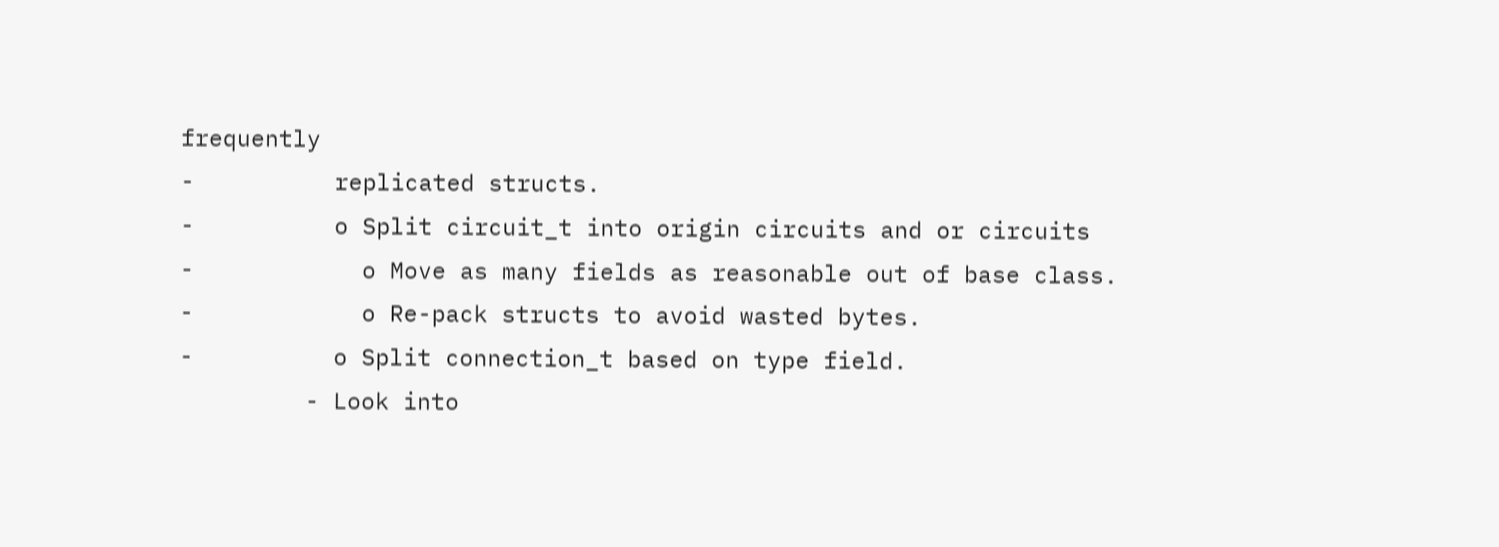frequently
-          replicated structs.
-          o Split circuit_t into origin circuits and or circuits
-            o Move as many fields as reasonable out of base class.
-            o Re-pack structs to avoid wasted bytes.
-          o Split connection_t based on type field.
         - Look into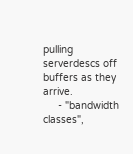pulling serverdescs off buffers as they arrive.
     - "bandwidth classes",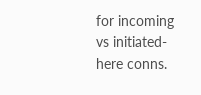for incoming vs initiated-here conns.